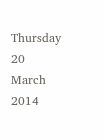Thursday 20 March 2014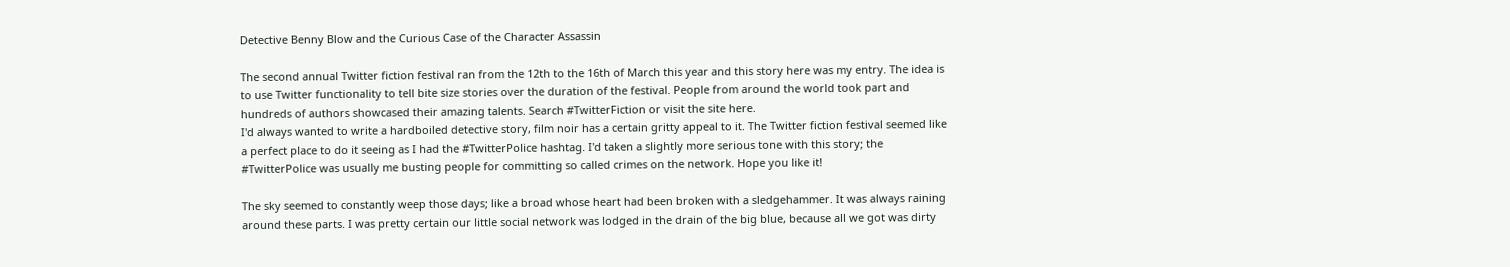Detective Benny Blow and the Curious Case of the Character Assassin

The second annual Twitter fiction festival ran from the 12th to the 16th of March this year and this story here was my entry. The idea is to use Twitter functionality to tell bite size stories over the duration of the festival. People from around the world took part and hundreds of authors showcased their amazing talents. Search #TwitterFiction or visit the site here.
I'd always wanted to write a hardboiled detective story, film noir has a certain gritty appeal to it. The Twitter fiction festival seemed like a perfect place to do it seeing as I had the #TwitterPolice hashtag. I'd taken a slightly more serious tone with this story; the #TwitterPolice was usually me busting people for committing so called crimes on the network. Hope you like it!

The sky seemed to constantly weep those days; like a broad whose heart had been broken with a sledgehammer. It was always raining around these parts. I was pretty certain our little social network was lodged in the drain of the big blue, because all we got was dirty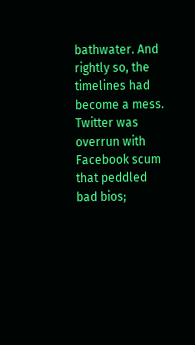bathwater. And rightly so, the timelines had become a mess.
Twitter was overrun with Facebook scum that peddled bad bios;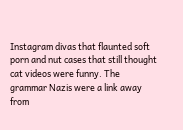Instagram divas that flaunted soft porn and nut cases that still thought cat videos were funny. The grammar Nazis were a link away from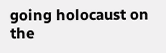going holocaust on the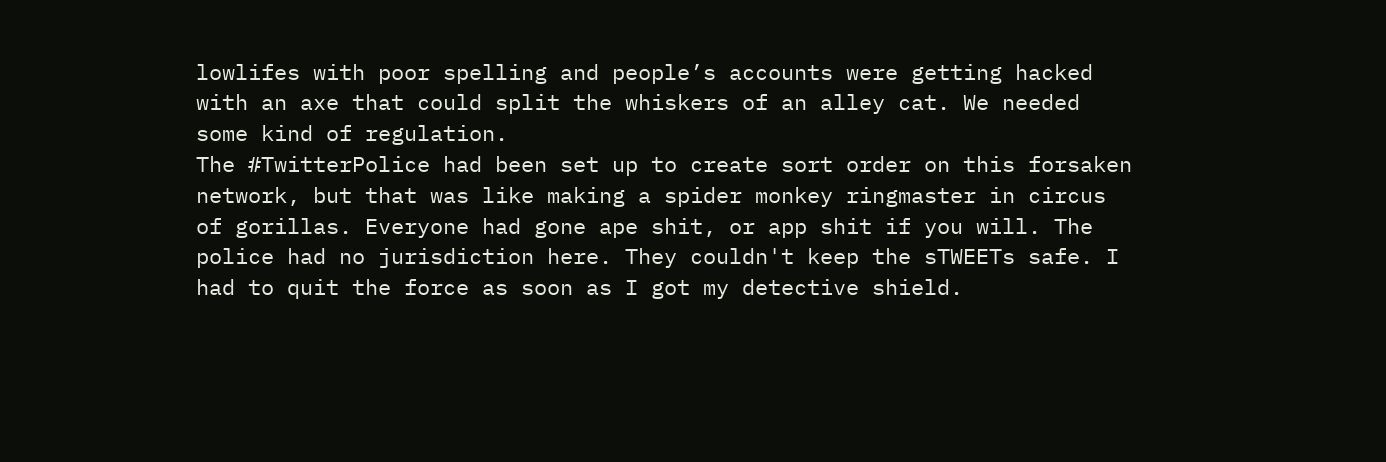lowlifes with poor spelling and people’s accounts were getting hacked with an axe that could split the whiskers of an alley cat. We needed some kind of regulation.
The #TwitterPolice had been set up to create sort order on this forsaken network, but that was like making a spider monkey ringmaster in circus of gorillas. Everyone had gone ape shit, or app shit if you will. The police had no jurisdiction here. They couldn't keep the sTWEETs safe. I had to quit the force as soon as I got my detective shield.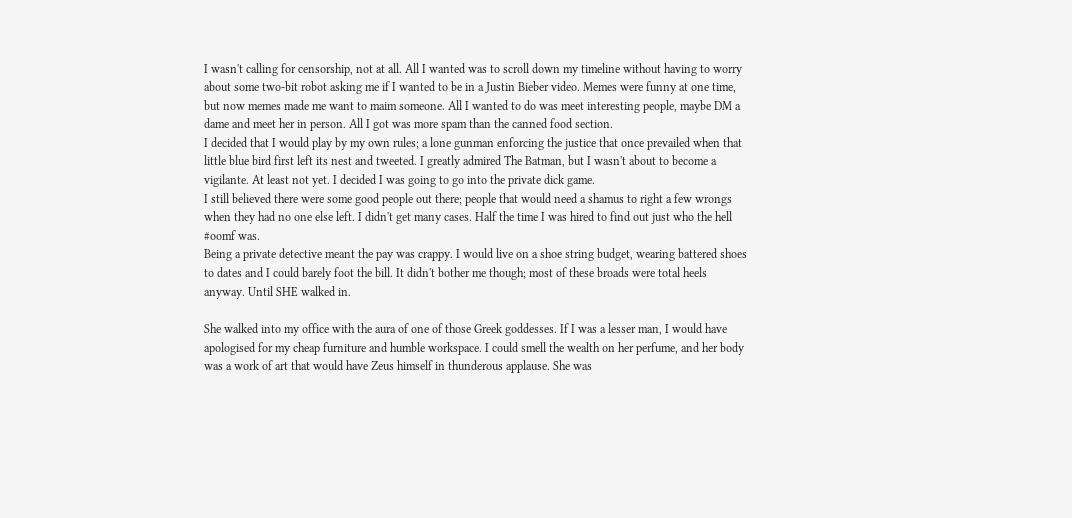I wasn't calling for censorship, not at all. All I wanted was to scroll down my timeline without having to worry about some two-bit robot asking me if I wanted to be in a Justin Bieber video. Memes were funny at one time, but now memes made me want to maim someone. All I wanted to do was meet interesting people, maybe DM a dame and meet her in person. All I got was more spam than the canned food section.
I decided that I would play by my own rules; a lone gunman enforcing the justice that once prevailed when that little blue bird first left its nest and tweeted. I greatly admired The Batman, but I wasn't about to become a vigilante. At least not yet. I decided I was going to go into the private dick game.
I still believed there were some good people out there; people that would need a shamus to right a few wrongs when they had no one else left. I didn't get many cases. Half the time I was hired to find out just who the hell #oomf was.
Being a private detective meant the pay was crappy. I would live on a shoe string budget, wearing battered shoes to dates and I could barely foot the bill. It didn't bother me though; most of these broads were total heels anyway. Until SHE walked in.

She walked into my office with the aura of one of those Greek goddesses. If I was a lesser man, I would have apologised for my cheap furniture and humble workspace. I could smell the wealth on her perfume, and her body was a work of art that would have Zeus himself in thunderous applause. She was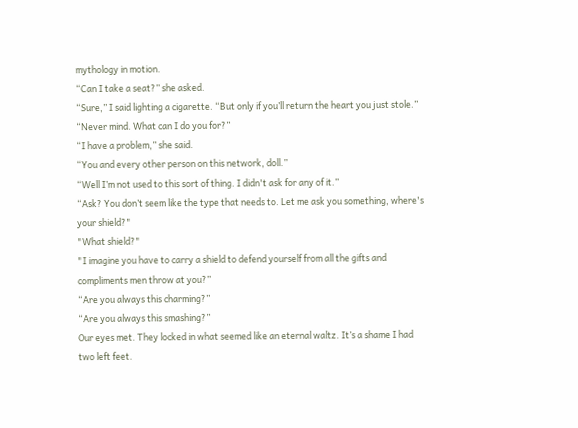mythology in motion.
“Can I take a seat?” she asked.
“Sure,” I said lighting a cigarette. “But only if you’ll return the heart you just stole.”
“Never mind. What can I do you for?”
“I have a problem,” she said.
“You and every other person on this network, doll.”
“Well I’m not used to this sort of thing. I didn't ask for any of it.”
“Ask? You don’t seem like the type that needs to. Let me ask you something, where's your shield?"
"What shield?"
"I imagine you have to carry a shield to defend yourself from all the gifts and compliments men throw at you?”
“Are you always this charming?”
“Are you always this smashing?”
Our eyes met. They locked in what seemed like an eternal waltz. It’s a shame I had two left feet.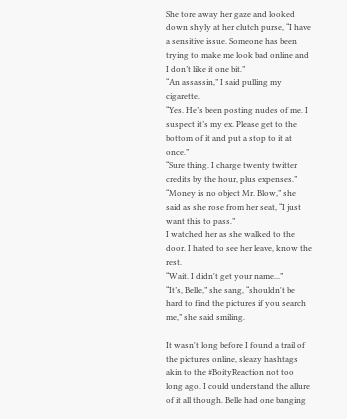She tore away her gaze and looked down shyly at her clutch purse, “I have a sensitive issue. Someone has been trying to make me look bad online and I don’t like it one bit.”
“An assassin,” I said pulling my cigarette.
“Yes. He’s been posting nudes of me. I suspect it’s my ex. Please get to the bottom of it and put a stop to it at once.”
“Sure thing. I charge twenty twitter credits by the hour, plus expenses.”
“Money is no object Mr. Blow,” she said as she rose from her seat, “I just want this to pass.”
I watched her as she walked to the door. I hated to see her leave, know the rest.
“Wait. I didn't get your name...”
“It’s, Belle,” she sang, “shouldn't be hard to find the pictures if you search me,” she said smiling.

It wasn't long before I found a trail of the pictures online, sleazy hashtags akin to the #BoityReaction not too long ago. I could understand the allure of it all though. Belle had one banging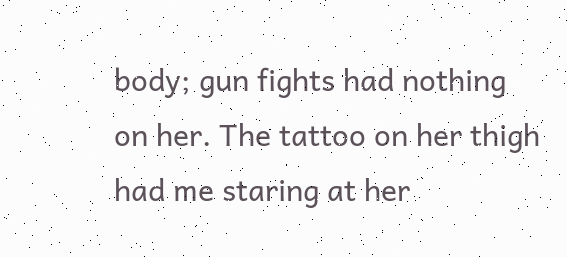body; gun fights had nothing on her. The tattoo on her thigh had me staring at her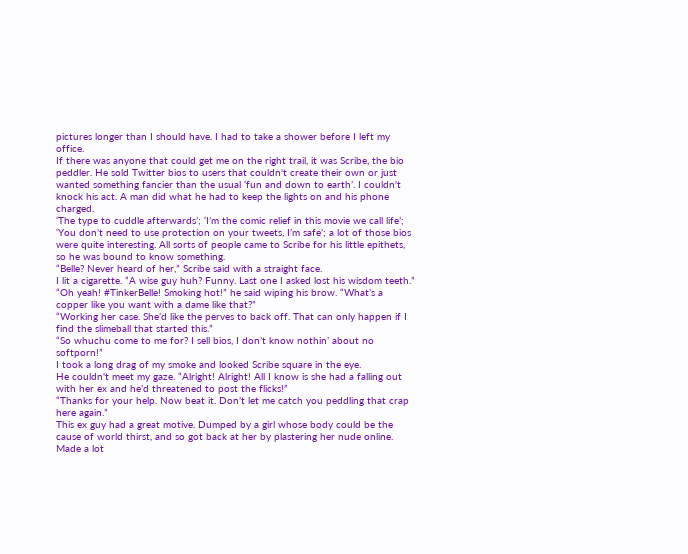pictures longer than I should have. I had to take a shower before I left my office.
If there was anyone that could get me on the right trail, it was Scribe, the bio peddler. He sold Twitter bios to users that couldn't create their own or just wanted something fancier than the usual ‘fun and down to earth’. I couldn't knock his act. A man did what he had to keep the lights on and his phone charged.
‘The type to cuddle afterwards’; ‘I’m the comic relief in this movie we call life’; ‘You don’t need to use protection on your tweets, I’m safe’; a lot of those bios were quite interesting. All sorts of people came to Scribe for his little epithets, so he was bound to know something.
“Belle? Never heard of her,” Scribe said with a straight face.
I lit a cigarette. “A wise guy huh? Funny. Last one I asked lost his wisdom teeth.”
“Oh yeah! #TinkerBelle! Smoking hot!” he said wiping his brow. “What’s a copper like you want with a dame like that?”
“Working her case. She’d like the perves to back off. That can only happen if I find the slimeball that started this.”
“So whuchu come to me for? I sell bios, I don’t know nothin’ about no softporn!”
I took a long drag of my smoke and looked Scribe square in the eye.
He couldn't meet my gaze. “Alright! Alright! All I know is she had a falling out with her ex and he’d threatened to post the flicks!”
“Thanks for your help. Now beat it. Don’t let me catch you peddling that crap here again.”
This ex guy had a great motive. Dumped by a girl whose body could be the cause of world thirst, and so got back at her by plastering her nude online. Made a lot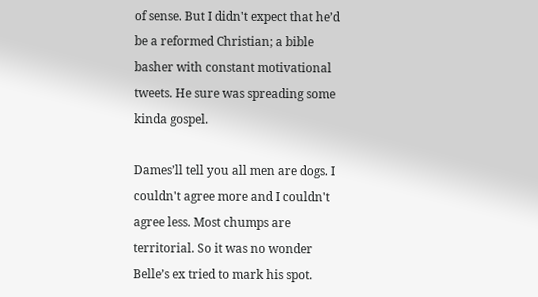of sense. But I didn't expect that he’d be a reformed Christian; a bible basher with constant motivational tweets. He sure was spreading some kinda gospel.

Dames’ll tell you all men are dogs. I couldn't agree more and I couldn't agree less. Most chumps are territorial. So it was no wonder Belle’s ex tried to mark his spot.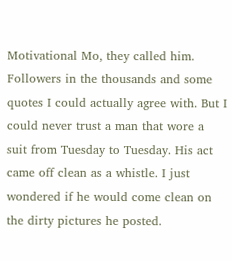Motivational Mo, they called him. Followers in the thousands and some quotes I could actually agree with. But I could never trust a man that wore a suit from Tuesday to Tuesday. His act came off clean as a whistle. I just wondered if he would come clean on the dirty pictures he posted.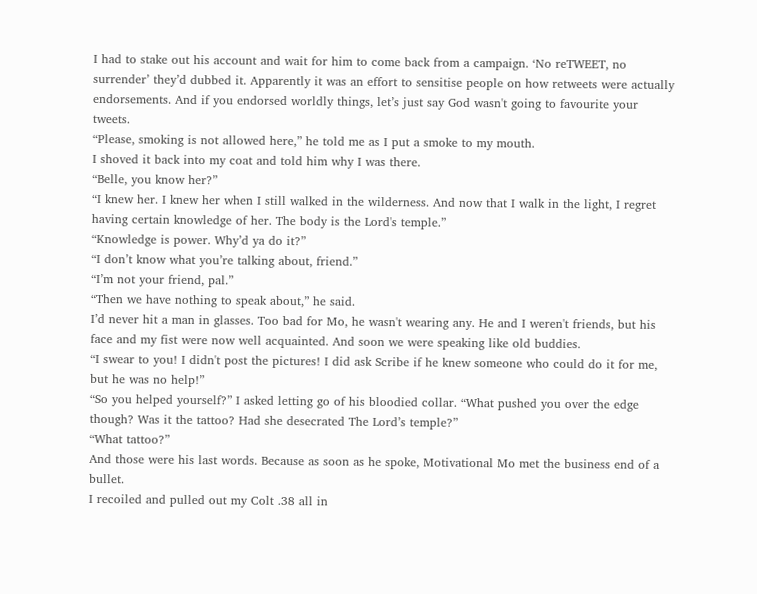I had to stake out his account and wait for him to come back from a campaign. ‘No reTWEET, no surrender’ they’d dubbed it. Apparently it was an effort to sensitise people on how retweets were actually endorsements. And if you endorsed worldly things, let’s just say God wasn't going to favourite your tweets.
“Please, smoking is not allowed here,” he told me as I put a smoke to my mouth.
I shoved it back into my coat and told him why I was there.
“Belle, you know her?”
“I knew her. I knew her when I still walked in the wilderness. And now that I walk in the light, I regret having certain knowledge of her. The body is the Lord's temple.”
“Knowledge is power. Why’d ya do it?”
“I don’t know what you’re talking about, friend.”
“I’m not your friend, pal.”
“Then we have nothing to speak about,” he said.
I’d never hit a man in glasses. Too bad for Mo, he wasn't wearing any. He and I weren't friends, but his face and my fist were now well acquainted. And soon we were speaking like old buddies.
“I swear to you! I didn't post the pictures! I did ask Scribe if he knew someone who could do it for me, but he was no help!”
“So you helped yourself?” I asked letting go of his bloodied collar. “What pushed you over the edge though? Was it the tattoo? Had she desecrated The Lord’s temple?”
“What tattoo?”
And those were his last words. Because as soon as he spoke, Motivational Mo met the business end of a bullet.
I recoiled and pulled out my Colt .38 all in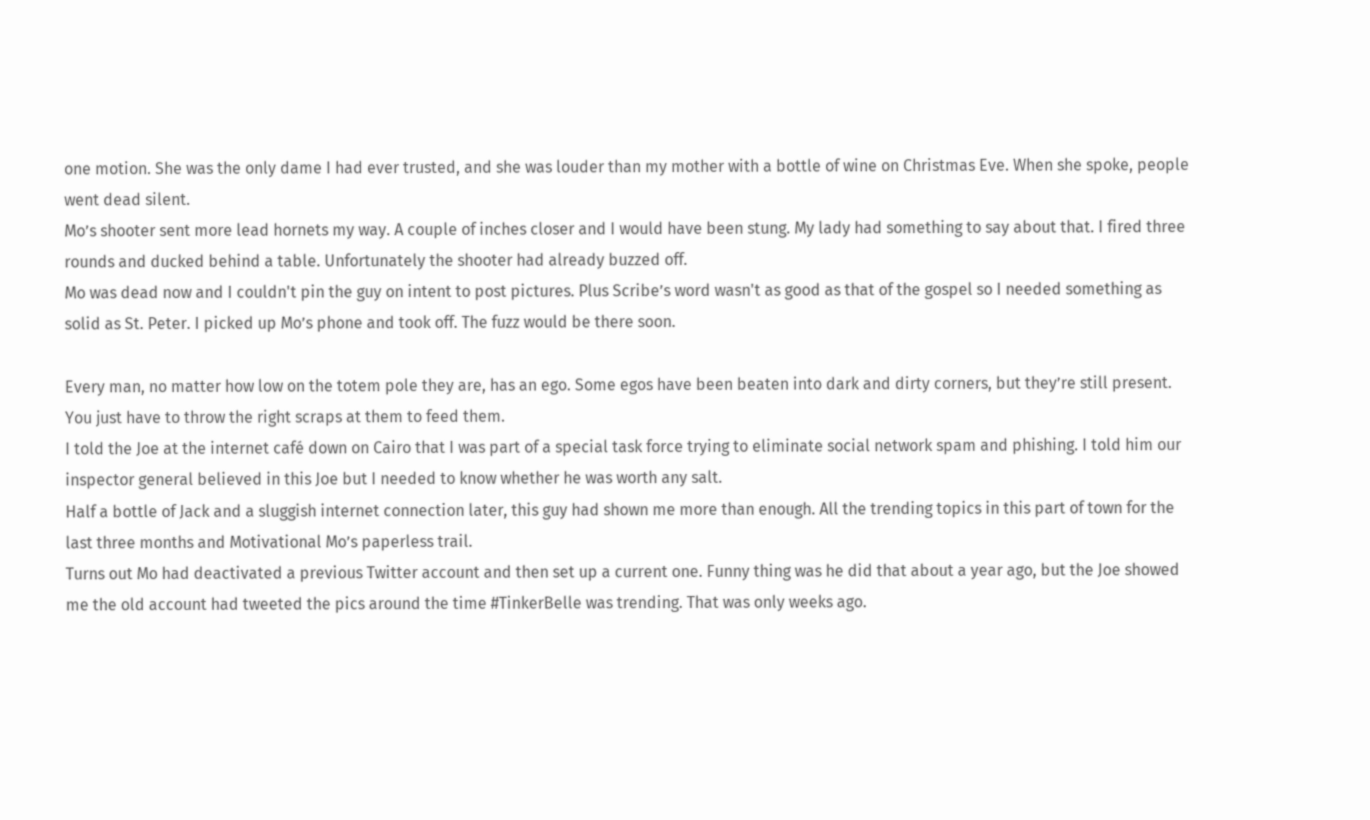one motion. She was the only dame I had ever trusted, and she was louder than my mother with a bottle of wine on Christmas Eve. When she spoke, people went dead silent.
Mo’s shooter sent more lead hornets my way. A couple of inches closer and I would have been stung. My lady had something to say about that. I fired three rounds and ducked behind a table. Unfortunately the shooter had already buzzed off.
Mo was dead now and I couldn't pin the guy on intent to post pictures. Plus Scribe’s word wasn't as good as that of the gospel so I needed something as solid as St. Peter. I picked up Mo’s phone and took off. The fuzz would be there soon.

Every man, no matter how low on the totem pole they are, has an ego. Some egos have been beaten into dark and dirty corners, but they’re still present. You just have to throw the right scraps at them to feed them.
I told the Joe at the internet café down on Cairo that I was part of a special task force trying to eliminate social network spam and phishing. I told him our inspector general believed in this Joe but I needed to know whether he was worth any salt.
Half a bottle of Jack and a sluggish internet connection later, this guy had shown me more than enough. All the trending topics in this part of town for the last three months and Motivational Mo’s paperless trail.
Turns out Mo had deactivated a previous Twitter account and then set up a current one. Funny thing was he did that about a year ago, but the Joe showed me the old account had tweeted the pics around the time #TinkerBelle was trending. That was only weeks ago.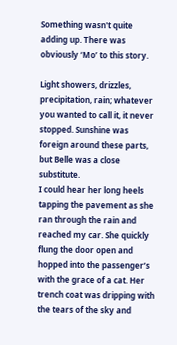Something wasn't quite adding up. There was obviously ‘Mo’ to this story.

Light showers, drizzles, precipitation, rain; whatever you wanted to call it, it never stopped. Sunshine was foreign around these parts, but Belle was a close substitute.
I could hear her long heels tapping the pavement as she ran through the rain and reached my car. She quickly flung the door open and hopped into the passenger’s with the grace of a cat. Her trench coat was dripping with the tears of the sky and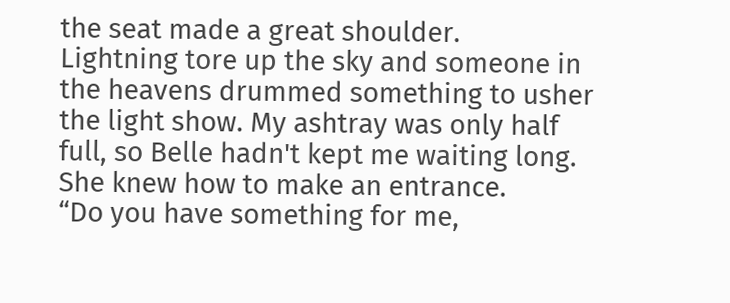the seat made a great shoulder.
Lightning tore up the sky and someone in the heavens drummed something to usher the light show. My ashtray was only half full, so Belle hadn't kept me waiting long. She knew how to make an entrance.
“Do you have something for me,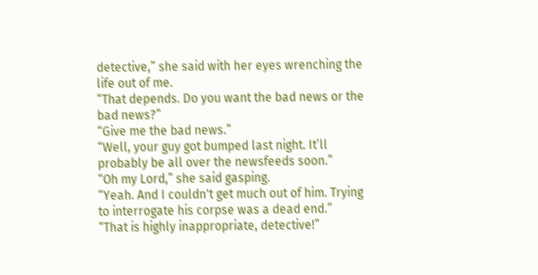detective,” she said with her eyes wrenching the life out of me.
“That depends. Do you want the bad news or the bad news?”
“Give me the bad news.”
“Well, your guy got bumped last night. It’ll probably be all over the newsfeeds soon.”
“Oh my Lord,” she said gasping.
“Yeah. And I couldn't get much out of him. Trying to interrogate his corpse was a dead end.”
“That is highly inappropriate, detective!”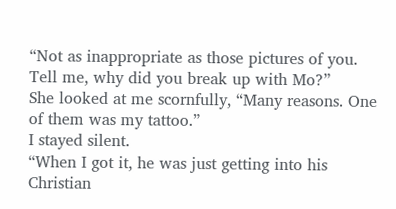“Not as inappropriate as those pictures of you. Tell me, why did you break up with Mo?”
She looked at me scornfully, “Many reasons. One of them was my tattoo.”
I stayed silent.
“When I got it, he was just getting into his Christian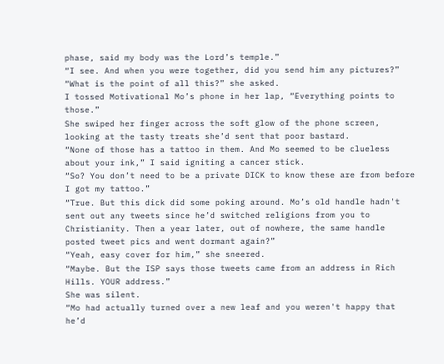phase, said my body was the Lord’s temple.”
“I see. And when you were together, did you send him any pictures?”
“What is the point of all this?” she asked.
I tossed Motivational Mo’s phone in her lap, “Everything points to those.”
She swiped her finger across the soft glow of the phone screen, looking at the tasty treats she’d sent that poor bastard.
“None of those has a tattoo in them. And Mo seemed to be clueless about your ink,” I said igniting a cancer stick.
“So? You don’t need to be a private DICK to know these are from before I got my tattoo.”
“True. But this dick did some poking around. Mo’s old handle hadn't sent out any tweets since he’d switched religions from you to Christianity. Then a year later, out of nowhere, the same handle posted tweet pics and went dormant again?”
“Yeah, easy cover for him,” she sneered.
“Maybe. But the ISP says those tweets came from an address in Rich Hills. YOUR address.”
She was silent.
“Mo had actually turned over a new leaf and you weren't happy that he’d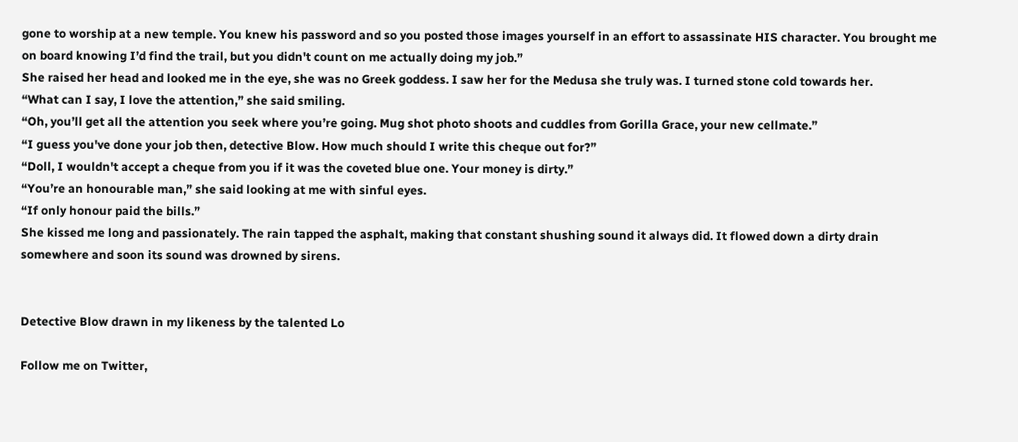gone to worship at a new temple. You knew his password and so you posted those images yourself in an effort to assassinate HIS character. You brought me on board knowing I’d find the trail, but you didn't count on me actually doing my job.”
She raised her head and looked me in the eye, she was no Greek goddess. I saw her for the Medusa she truly was. I turned stone cold towards her.
“What can I say, I love the attention,” she said smiling.
“Oh, you’ll get all the attention you seek where you’re going. Mug shot photo shoots and cuddles from Gorilla Grace, your new cellmate.”
“I guess you've done your job then, detective Blow. How much should I write this cheque out for?”
“Doll, I wouldn't accept a cheque from you if it was the coveted blue one. Your money is dirty.”
“You’re an honourable man,” she said looking at me with sinful eyes.
“If only honour paid the bills.”
She kissed me long and passionately. The rain tapped the asphalt, making that constant shushing sound it always did. It flowed down a dirty drain somewhere and soon its sound was drowned by sirens.


Detective Blow drawn in my likeness by the talented Lo

Follow me on Twitter,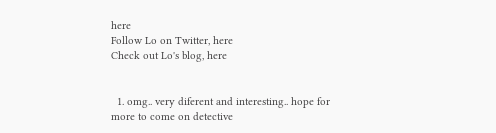here
Follow Lo on Twitter, here
Check out Lo's blog, here


  1. omg.. very diferent and interesting.. hope for more to come on detective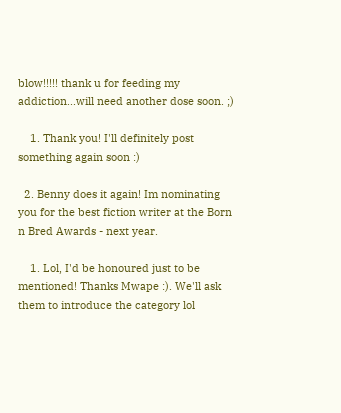blow!!!!! thank u for feeding my addiction...will need another dose soon. ;)

    1. Thank you! I'll definitely post something again soon :)

  2. Benny does it again! Im nominating you for the best fiction writer at the Born n Bred Awards - next year.

    1. Lol, I'd be honoured just to be mentioned! Thanks Mwape :). We'll ask them to introduce the category lol